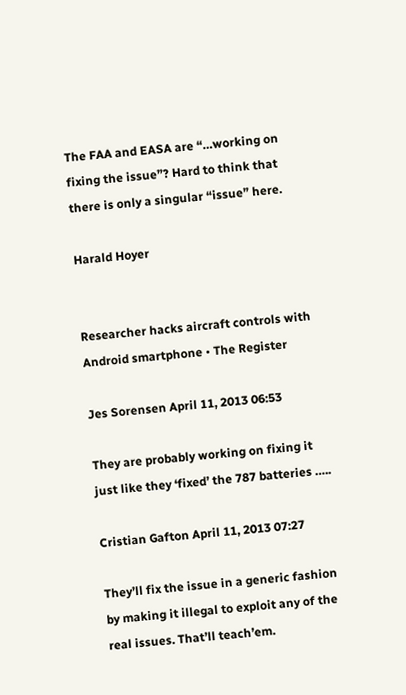The FAA and EASA are “…working on fixing the issue”? Hard to think that there is only a singular “issue” here.

Harald Hoyer


Researcher hacks aircraft controls with Android smartphone • The Register

Jes Sorensen April 11, 2013 06:53

They are probably working on fixing it just like they ‘fixed’ the 787 batteries …..

Cristian Gafton April 11, 2013 07:27

They’ll fix the issue in a generic fashion by making it illegal to exploit any of the real issues. That’ll teach’em.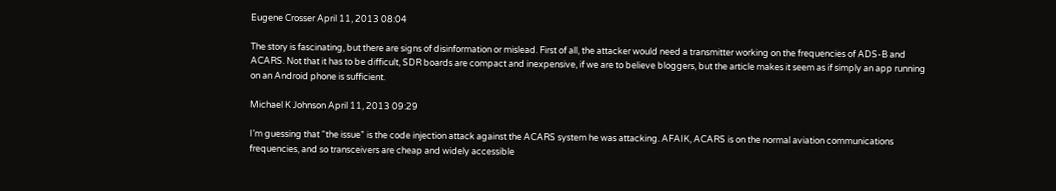Eugene Crosser April 11, 2013 08:04

The story is fascinating, but there are signs of disinformation or mislead. First of all, the attacker would need a transmitter working on the frequencies of ADS-B and ACARS. Not that it has to be difficult, SDR boards are compact and inexpensive, if we are to believe bloggers, but the article makes it seem as if simply an app running on an Android phone is sufficient.

Michael K Johnson April 11, 2013 09:29

I’m guessing that “the issue” is the code injection attack against the ACARS system he was attacking. AFAIK, ACARS is on the normal aviation communications frequencies, and so transceivers are cheap and widely accessible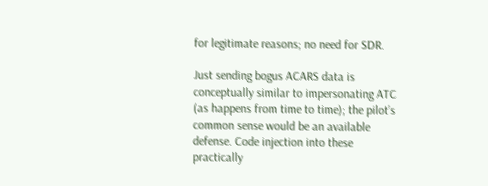for legitimate reasons; no need for SDR.

Just sending bogus ACARS data is conceptually similar to impersonating ATC (as happens from time to time); the pilot’s common sense would be an available defense. Code injection into these practically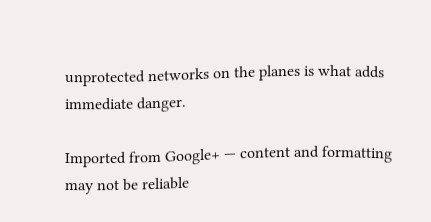unprotected networks on the planes is what adds immediate danger.

Imported from Google+ — content and formatting may not be reliable